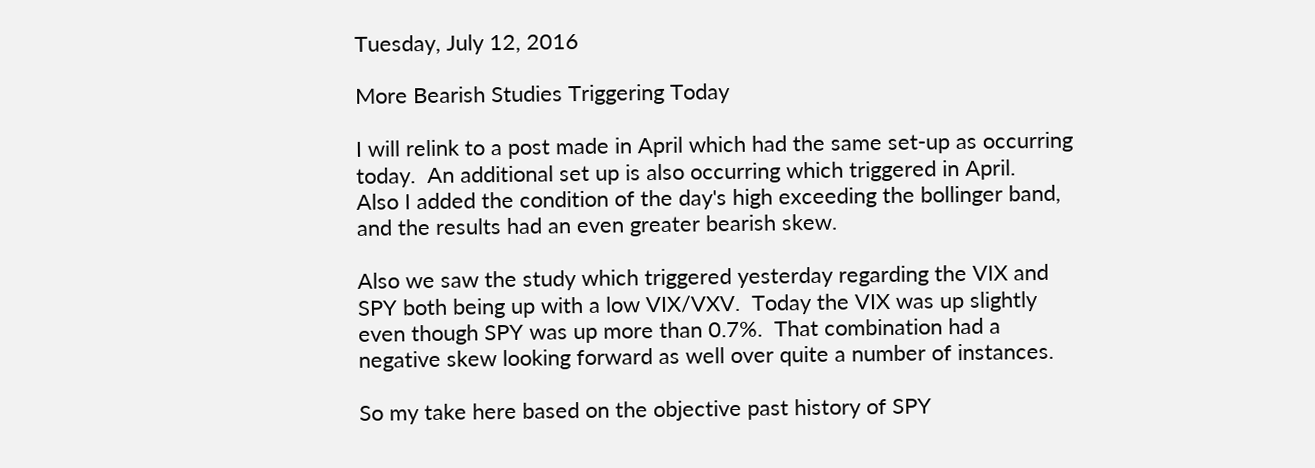Tuesday, July 12, 2016

More Bearish Studies Triggering Today

I will relink to a post made in April which had the same set-up as occurring today.  An additional set up is also occurring which triggered in April.
Also I added the condition of the day's high exceeding the bollinger band, and the results had an even greater bearish skew.

Also we saw the study which triggered yesterday regarding the VIX and SPY both being up with a low VIX/VXV.  Today the VIX was up slightly even though SPY was up more than 0.7%.  That combination had a negative skew looking forward as well over quite a number of instances.

So my take here based on the objective past history of SPY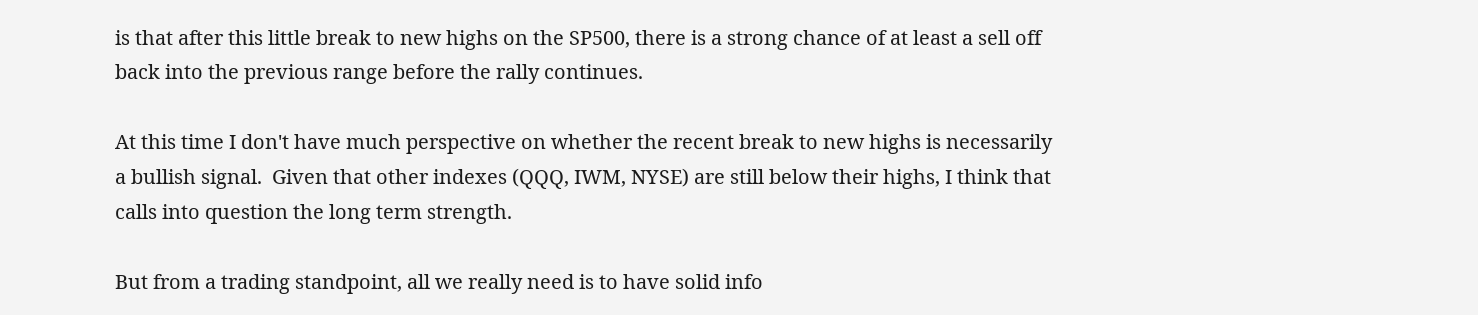is that after this little break to new highs on the SP500, there is a strong chance of at least a sell off back into the previous range before the rally continues.

At this time I don't have much perspective on whether the recent break to new highs is necessarily a bullish signal.  Given that other indexes (QQQ, IWM, NYSE) are still below their highs, I think that calls into question the long term strength.

But from a trading standpoint, all we really need is to have solid info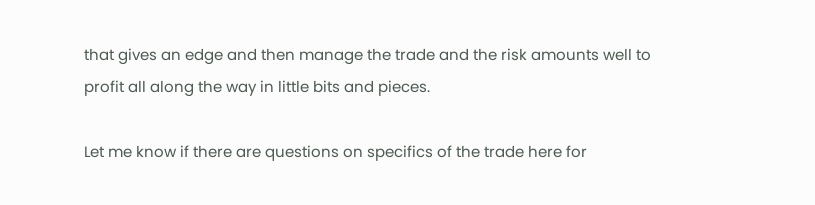that gives an edge and then manage the trade and the risk amounts well to profit all along the way in little bits and pieces.

Let me know if there are questions on specifics of the trade here for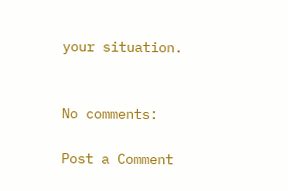your situation.


No comments:

Post a Comment